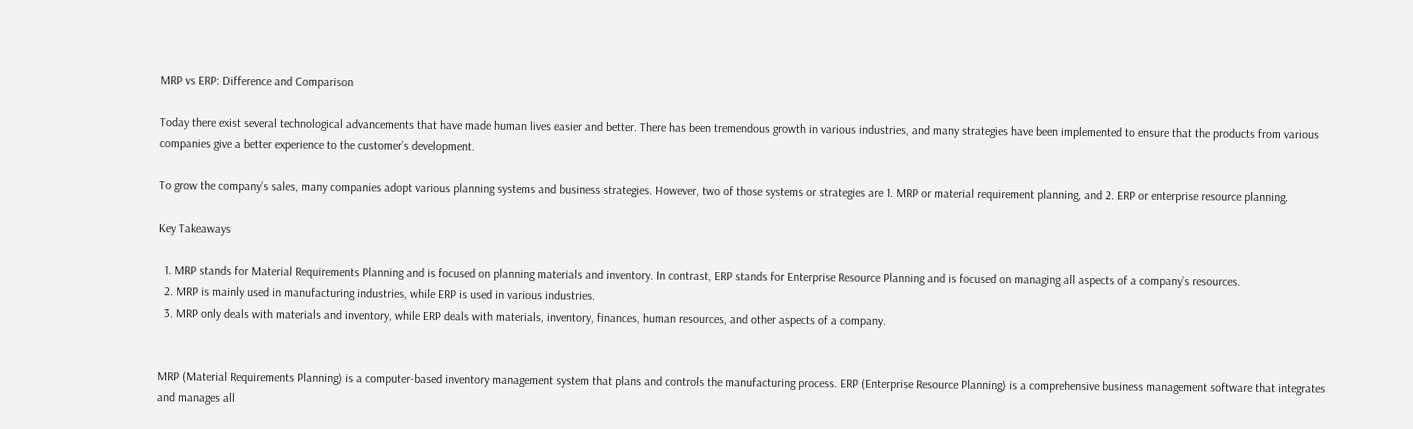MRP vs ERP: Difference and Comparison

Today there exist several technological advancements that have made human lives easier and better. There has been tremendous growth in various industries, and many strategies have been implemented to ensure that the products from various companies give a better experience to the customer’s development.

To grow the company’s sales, many companies adopt various planning systems and business strategies. However, two of those systems or strategies are 1. MRP or material requirement planning, and 2. ERP or enterprise resource planning.

Key Takeaways

  1. MRP stands for Material Requirements Planning and is focused on planning materials and inventory. In contrast, ERP stands for Enterprise Resource Planning and is focused on managing all aspects of a company’s resources.
  2. MRP is mainly used in manufacturing industries, while ERP is used in various industries.
  3. MRP only deals with materials and inventory, while ERP deals with materials, inventory, finances, human resources, and other aspects of a company.


MRP (Material Requirements Planning) is a computer-based inventory management system that plans and controls the manufacturing process. ERP (Enterprise Resource Planning) is a comprehensive business management software that integrates and manages all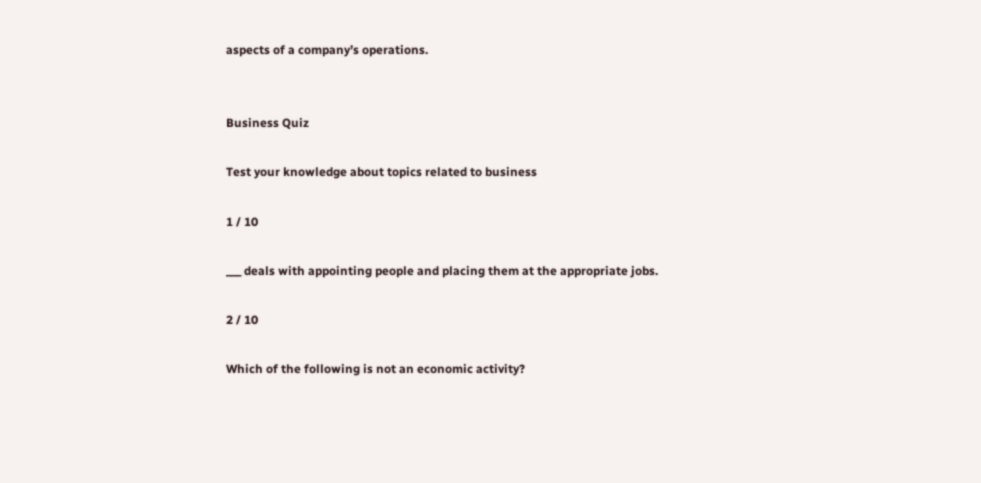aspects of a company’s operations.


Business Quiz

Test your knowledge about topics related to business

1 / 10

___ deals with appointing people and placing them at the appropriate jobs.

2 / 10

Which of the following is not an economic activity?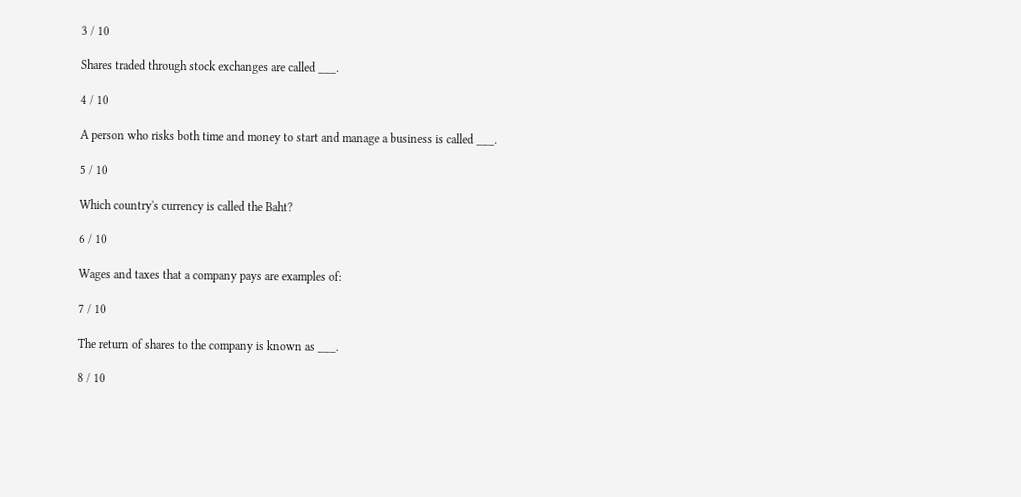3 / 10

Shares traded through stock exchanges are called ___.

4 / 10

A person who risks both time and money to start and manage a business is called ___.

5 / 10

Which country's currency is called the Baht?

6 / 10

Wages and taxes that a company pays are examples of:

7 / 10

The return of shares to the company is known as ___.

8 / 10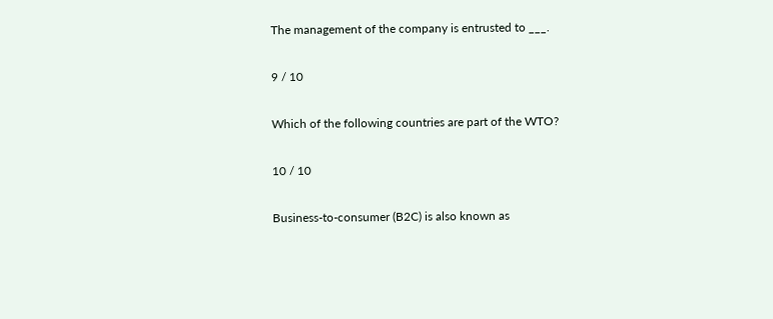The management of the company is entrusted to ___.

9 / 10

Which of the following countries are part of the WTO?

10 / 10

Business-to-consumer (B2C) is also known as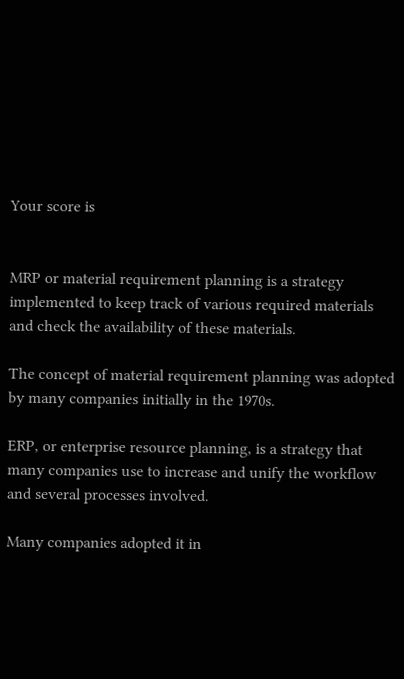Your score is


MRP or material requirement planning is a strategy implemented to keep track of various required materials and check the availability of these materials.

The concept of material requirement planning was adopted by many companies initially in the 1970s.

ERP, or enterprise resource planning, is a strategy that many companies use to increase and unify the workflow and several processes involved.

Many companies adopted it in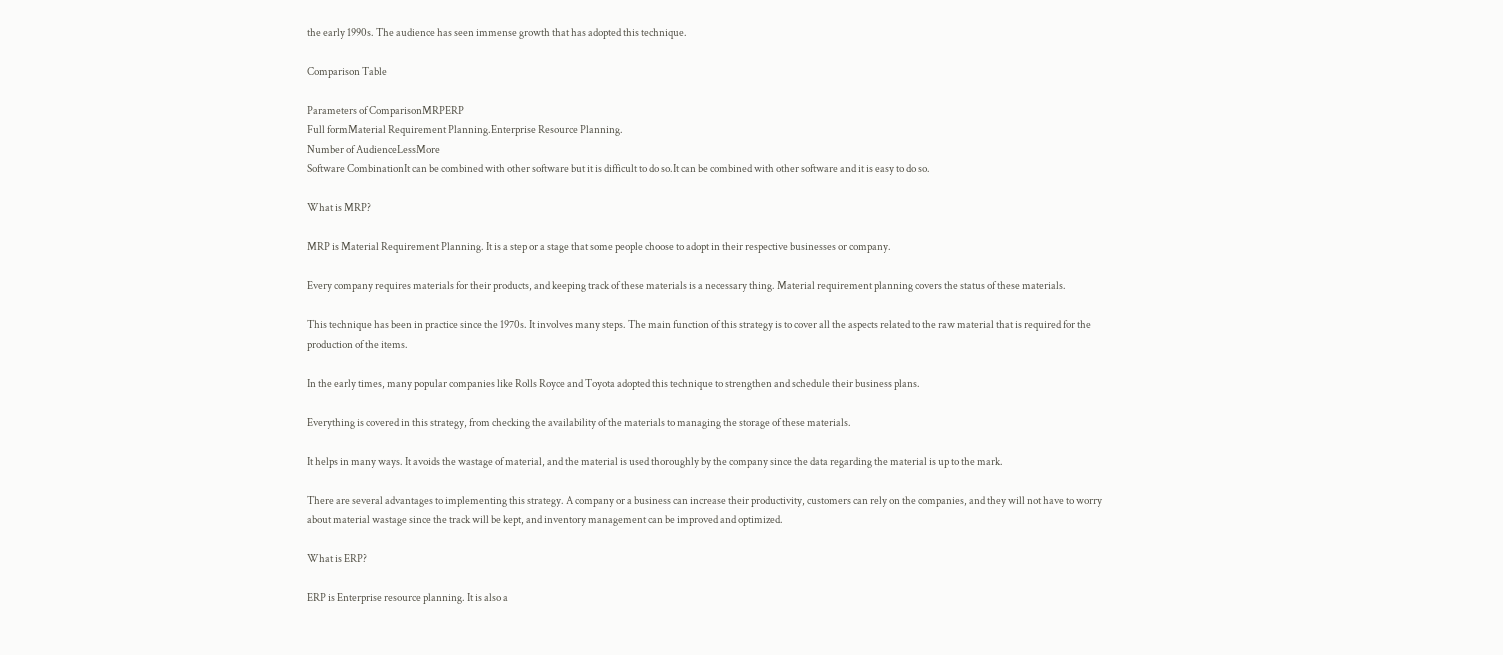the early 1990s. The audience has seen immense growth that has adopted this technique.

Comparison Table

Parameters of ComparisonMRPERP
Full formMaterial Requirement Planning.Enterprise Resource Planning.
Number of AudienceLessMore
Software CombinationIt can be combined with other software but it is difficult to do so.It can be combined with other software and it is easy to do so.

What is MRP?

MRP is Material Requirement Planning. It is a step or a stage that some people choose to adopt in their respective businesses or company.

Every company requires materials for their products, and keeping track of these materials is a necessary thing. Material requirement planning covers the status of these materials.

This technique has been in practice since the 1970s. It involves many steps. The main function of this strategy is to cover all the aspects related to the raw material that is required for the production of the items.

In the early times, many popular companies like Rolls Royce and Toyota adopted this technique to strengthen and schedule their business plans.

Everything is covered in this strategy, from checking the availability of the materials to managing the storage of these materials.

It helps in many ways. It avoids the wastage of material, and the material is used thoroughly by the company since the data regarding the material is up to the mark.

There are several advantages to implementing this strategy. A company or a business can increase their productivity, customers can rely on the companies, and they will not have to worry about material wastage since the track will be kept, and inventory management can be improved and optimized.

What is ERP?

ERP is Enterprise resource planning. It is also a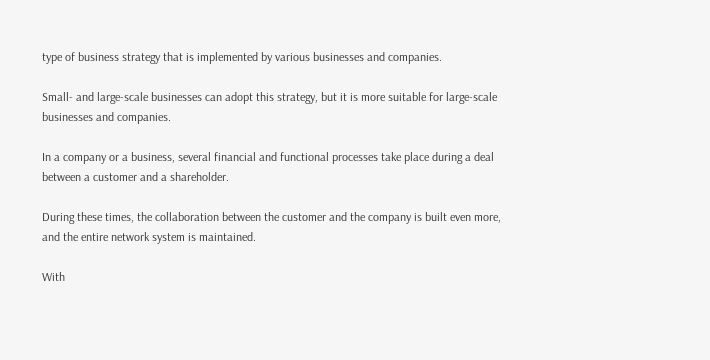type of business strategy that is implemented by various businesses and companies.

Small- and large-scale businesses can adopt this strategy, but it is more suitable for large-scale businesses and companies.

In a company or a business, several financial and functional processes take place during a deal between a customer and a shareholder.

During these times, the collaboration between the customer and the company is built even more, and the entire network system is maintained.

With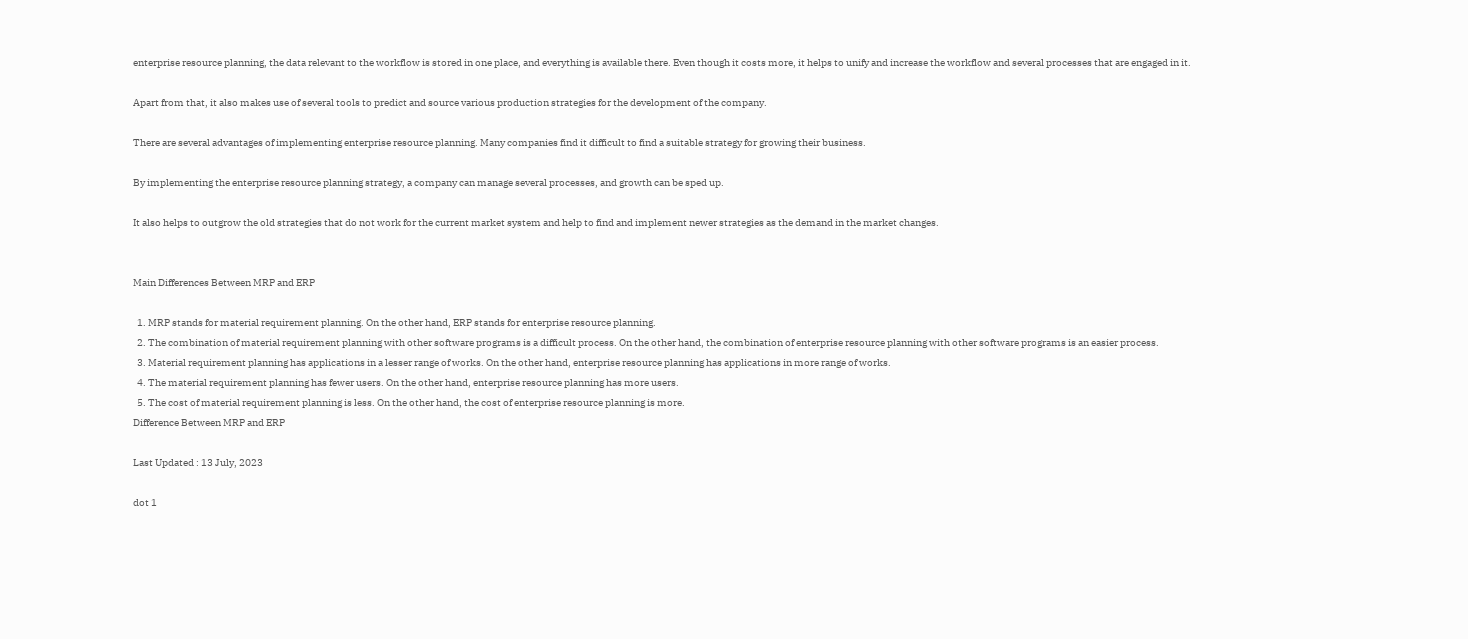enterprise resource planning, the data relevant to the workflow is stored in one place, and everything is available there. Even though it costs more, it helps to unify and increase the workflow and several processes that are engaged in it.

Apart from that, it also makes use of several tools to predict and source various production strategies for the development of the company.

There are several advantages of implementing enterprise resource planning. Many companies find it difficult to find a suitable strategy for growing their business.

By implementing the enterprise resource planning strategy, a company can manage several processes, and growth can be sped up.

It also helps to outgrow the old strategies that do not work for the current market system and help to find and implement newer strategies as the demand in the market changes.


Main Differences Between MRP and ERP

  1. MRP stands for material requirement planning. On the other hand, ERP stands for enterprise resource planning.
  2. The combination of material requirement planning with other software programs is a difficult process. On the other hand, the combination of enterprise resource planning with other software programs is an easier process.
  3. Material requirement planning has applications in a lesser range of works. On the other hand, enterprise resource planning has applications in more range of works.
  4. The material requirement planning has fewer users. On the other hand, enterprise resource planning has more users.
  5. The cost of material requirement planning is less. On the other hand, the cost of enterprise resource planning is more.
Difference Between MRP and ERP

Last Updated : 13 July, 2023

dot 1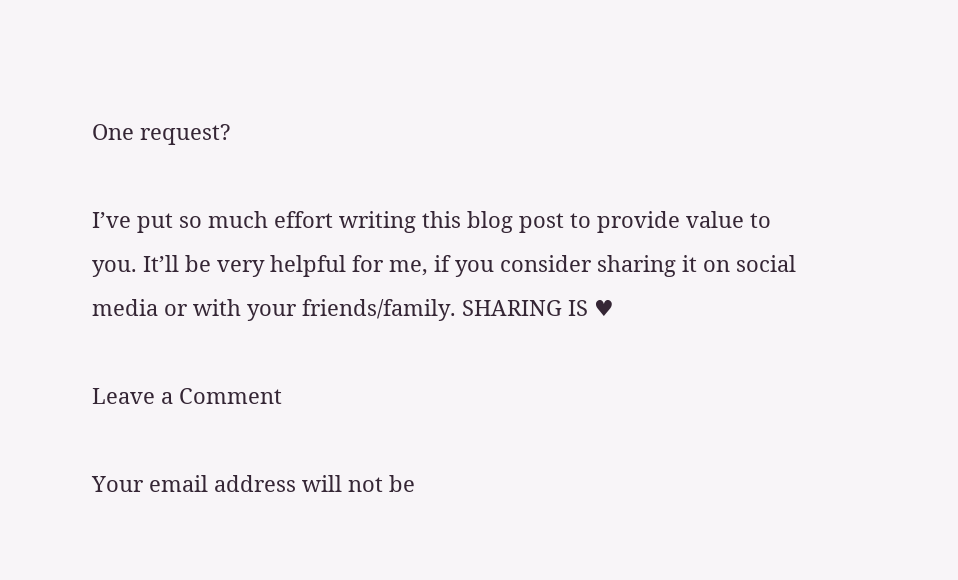One request?

I’ve put so much effort writing this blog post to provide value to you. It’ll be very helpful for me, if you consider sharing it on social media or with your friends/family. SHARING IS ♥

Leave a Comment

Your email address will not be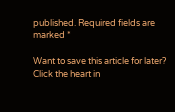published. Required fields are marked *

Want to save this article for later? Click the heart in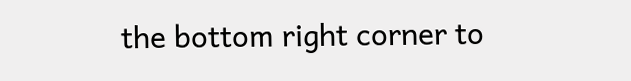the bottom right corner to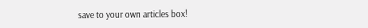save to your own articles box!